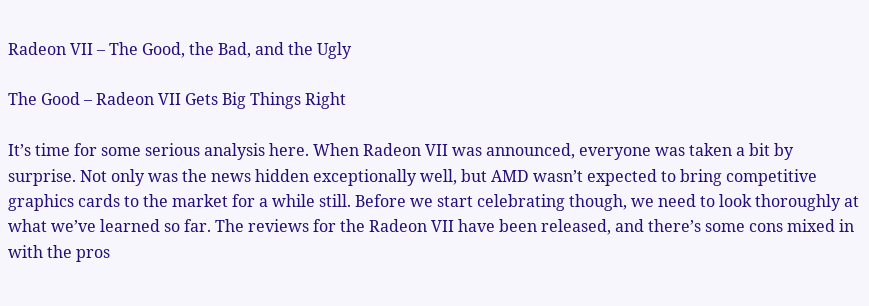Radeon VII – The Good, the Bad, and the Ugly

The Good – Radeon VII Gets Big Things Right

It’s time for some serious analysis here. When Radeon VII was announced, everyone was taken a bit by surprise. Not only was the news hidden exceptionally well, but AMD wasn’t expected to bring competitive graphics cards to the market for a while still. Before we start celebrating though, we need to look thoroughly at what we’ve learned so far. The reviews for the Radeon VII have been released, and there’s some cons mixed in with the pros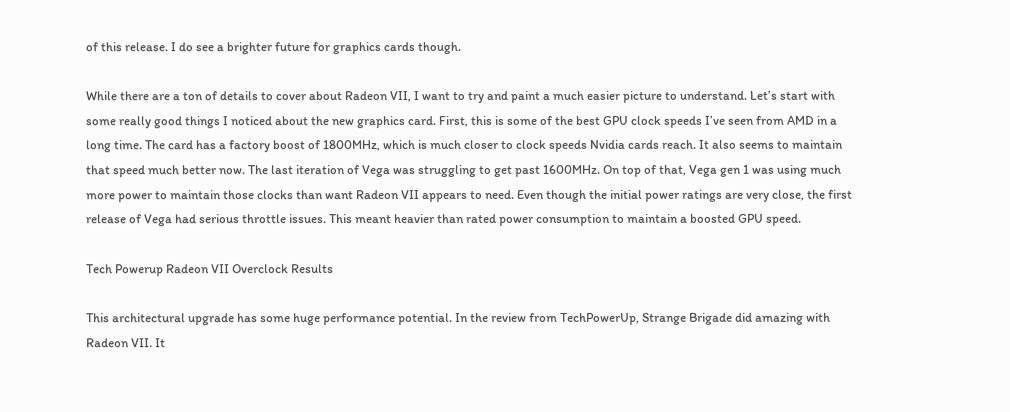of this release. I do see a brighter future for graphics cards though.

While there are a ton of details to cover about Radeon VII, I want to try and paint a much easier picture to understand. Let’s start with some really good things I noticed about the new graphics card. First, this is some of the best GPU clock speeds I’ve seen from AMD in a long time. The card has a factory boost of 1800MHz, which is much closer to clock speeds Nvidia cards reach. It also seems to maintain that speed much better now. The last iteration of Vega was struggling to get past 1600MHz. On top of that, Vega gen 1 was using much more power to maintain those clocks than want Radeon VII appears to need. Even though the initial power ratings are very close, the first release of Vega had serious throttle issues. This meant heavier than rated power consumption to maintain a boosted GPU speed.

Tech Powerup Radeon VII Overclock Results

This architectural upgrade has some huge performance potential. In the review from TechPowerUp, Strange Brigade did amazing with Radeon VII. It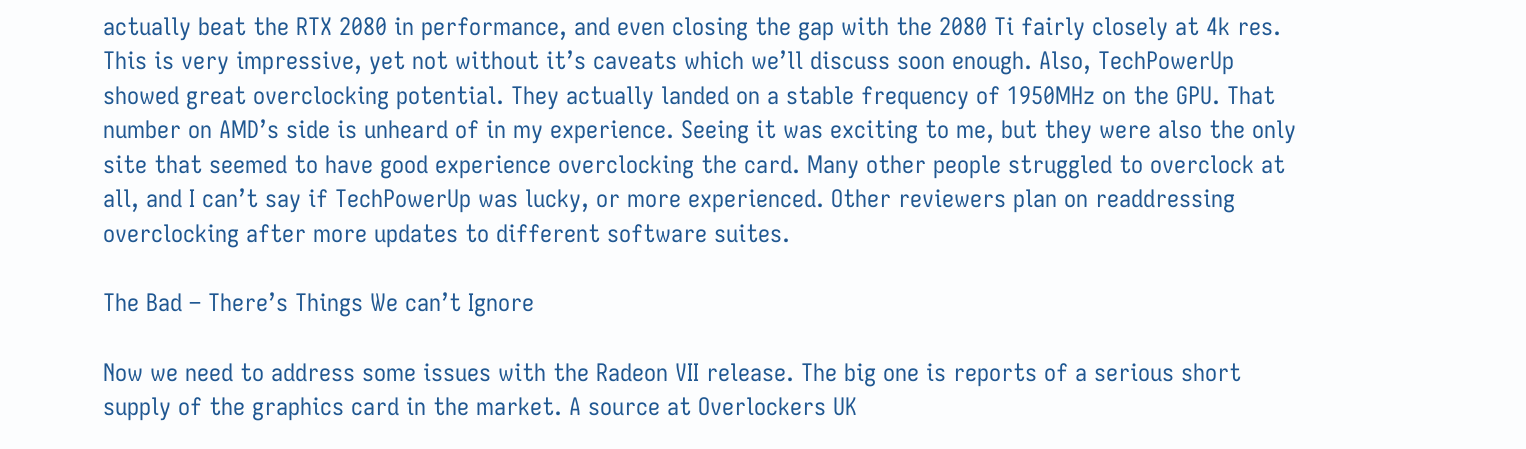actually beat the RTX 2080 in performance, and even closing the gap with the 2080 Ti fairly closely at 4k res. This is very impressive, yet not without it’s caveats which we’ll discuss soon enough. Also, TechPowerUp showed great overclocking potential. They actually landed on a stable frequency of 1950MHz on the GPU. That number on AMD’s side is unheard of in my experience. Seeing it was exciting to me, but they were also the only site that seemed to have good experience overclocking the card. Many other people struggled to overclock at all, and I can’t say if TechPowerUp was lucky, or more experienced. Other reviewers plan on readdressing overclocking after more updates to different software suites.

The Bad – There’s Things We can’t Ignore

Now we need to address some issues with the Radeon VII release. The big one is reports of a serious short supply of the graphics card in the market. A source at Overlockers UK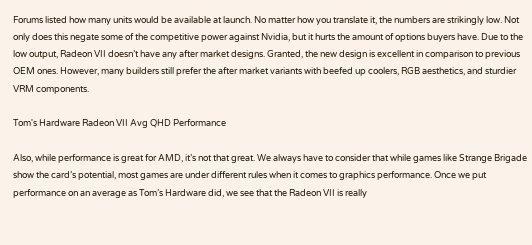Forums listed how many units would be available at launch. No matter how you translate it, the numbers are strikingly low. Not only does this negate some of the competitive power against Nvidia, but it hurts the amount of options buyers have. Due to the low output, Radeon VII doesn’t have any after market designs. Granted, the new design is excellent in comparison to previous OEM ones. However, many builders still prefer the after market variants with beefed up coolers, RGB aesthetics, and sturdier VRM components.

Tom's Hardware Radeon VII Avg QHD Performance

Also, while performance is great for AMD, it’s not that great. We always have to consider that while games like Strange Brigade show the card’s potential, most games are under different rules when it comes to graphics performance. Once we put performance on an average as Tom’s Hardware did, we see that the Radeon VII is really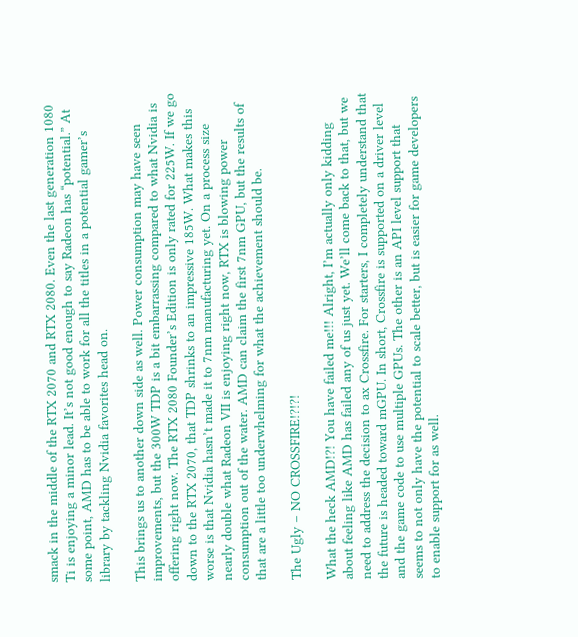smack in the middle of the RTX 2070 and RTX 2080. Even the last generation 1080 Ti is enjoying a minor lead. It’s not good enough to say Radeon has “potential.” At some point, AMD has to be able to work for all the titles in a potential gamer’s library by tackling Nvidia favorites head on.

This brings us to another down side as well. Power consumption may have seen improvements, but the 300W TDP is a bit embarrassing compared to what Nvidia is offering right now. The RTX 2080 Founder’s Edition is only rated for 225W. If we go down to the RTX 2070, that TDP shrinks to an impressive 185W. What makes this worse is that Nvidia hasn’t made it to 7nm manufacturing yet. On a process size nearly double what Radeon VII is enjoying right now, RTX is blowing power consumption out of the water. AMD can claim the first 7nm GPU, but the results of that are a little too underwhelming for what the achievement should be.

The Ugly – NO CROSSFIRE!?!?!

What the heck AMD!?! You have failed me!!! Alright, I’m actually only kidding about feeling like AMD has failed any of us just yet. We’ll come back to that, but we need to address the decision to ax Crossfire. For starters, I completely understand that the future is headed toward mGPU. In short, Crossfire is supported on a driver level and the game code to use multiple GPUs. The other is an API level support that seems to not only have the potential to scale better, but is easier for game developers to enable support for as well.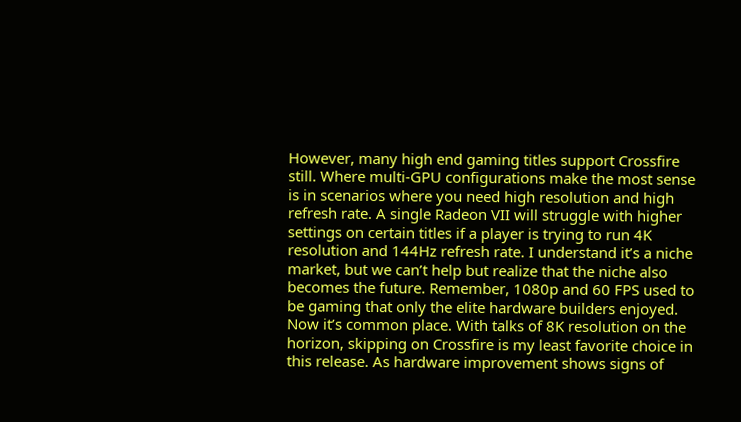However, many high end gaming titles support Crossfire still. Where multi-GPU configurations make the most sense is in scenarios where you need high resolution and high refresh rate. A single Radeon VII will struggle with higher settings on certain titles if a player is trying to run 4K resolution and 144Hz refresh rate. I understand it’s a niche market, but we can’t help but realize that the niche also becomes the future. Remember, 1080p and 60 FPS used to be gaming that only the elite hardware builders enjoyed. Now it’s common place. With talks of 8K resolution on the horizon, skipping on Crossfire is my least favorite choice in this release. As hardware improvement shows signs of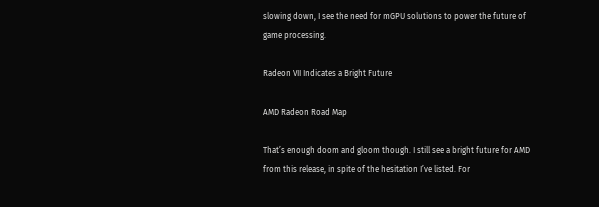slowing down, I see the need for mGPU solutions to power the future of game processing.

Radeon VII Indicates a Bright Future

AMD Radeon Road Map

That’s enough doom and gloom though. I still see a bright future for AMD from this release, in spite of the hesitation I’ve listed. For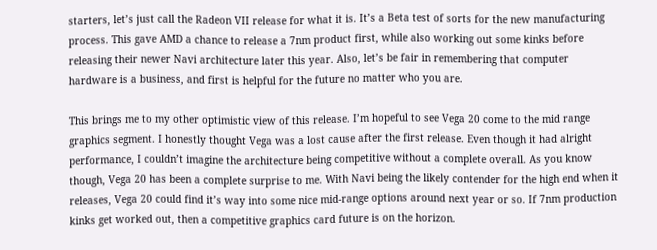starters, let’s just call the Radeon VII release for what it is. It’s a Beta test of sorts for the new manufacturing process. This gave AMD a chance to release a 7nm product first, while also working out some kinks before releasing their newer Navi architecture later this year. Also, let’s be fair in remembering that computer hardware is a business, and first is helpful for the future no matter who you are.

This brings me to my other optimistic view of this release. I’m hopeful to see Vega 20 come to the mid range graphics segment. I honestly thought Vega was a lost cause after the first release. Even though it had alright performance, I couldn’t imagine the architecture being competitive without a complete overall. As you know though, Vega 20 has been a complete surprise to me. With Navi being the likely contender for the high end when it releases, Vega 20 could find it’s way into some nice mid-range options around next year or so. If 7nm production kinks get worked out, then a competitive graphics card future is on the horizon.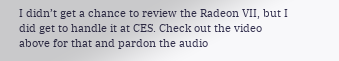I didn’t get a chance to review the Radeon VII, but I did get to handle it at CES. Check out the video above for that and pardon the audio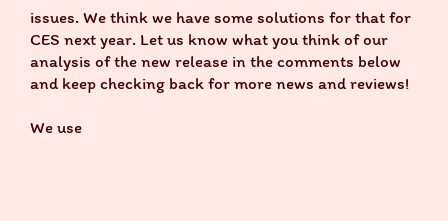issues. We think we have some solutions for that for CES next year. Let us know what you think of our analysis of the new release in the comments below and keep checking back for more news and reviews!

We use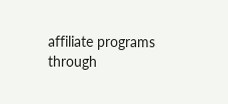affiliate programs through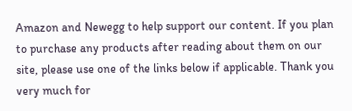Amazon and Newegg to help support our content. If you plan to purchase any products after reading about them on our site, please use one of the links below if applicable. Thank you very much for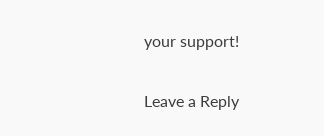your support!

Leave a Reply